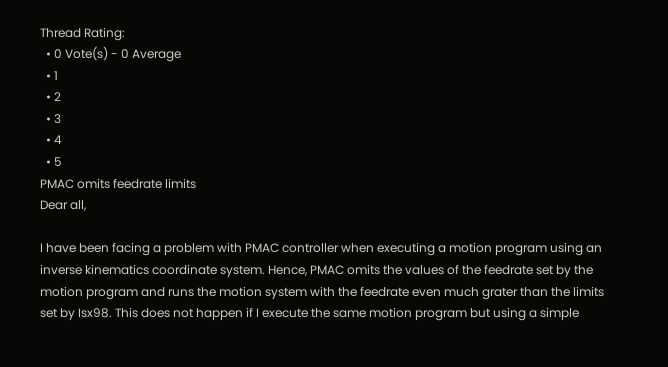Thread Rating:
  • 0 Vote(s) - 0 Average
  • 1
  • 2
  • 3
  • 4
  • 5
PMAC omits feedrate limits
Dear all,

I have been facing a problem with PMAC controller when executing a motion program using an inverse kinematics coordinate system. Hence, PMAC omits the values of the feedrate set by the motion program and runs the motion system with the feedrate even much grater than the limits set by Isx98. This does not happen if I execute the same motion program but using a simple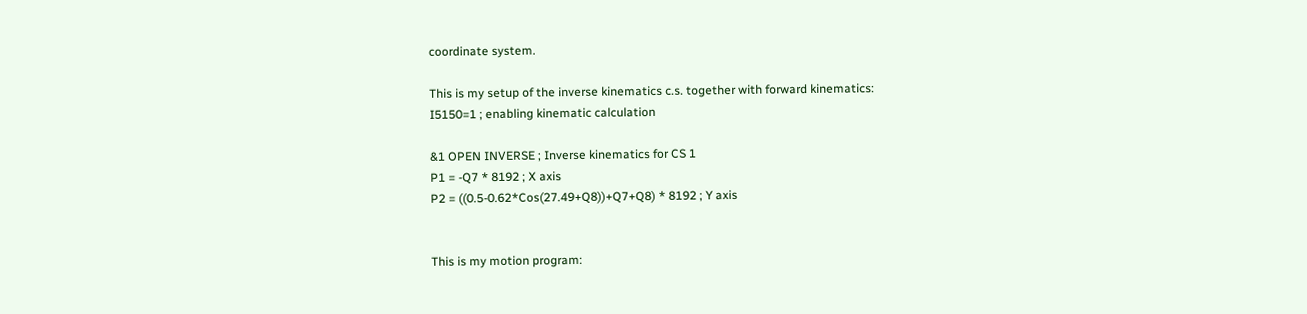coordinate system.

This is my setup of the inverse kinematics c.s. together with forward kinematics:
I5150=1 ; enabling kinematic calculation

&1 OPEN INVERSE ; Inverse kinematics for CS 1
P1 = -Q7 * 8192 ; X axis
P2 = ((0.5-0.62*Cos(27.49+Q8))+Q7+Q8) * 8192 ; Y axis


This is my motion program: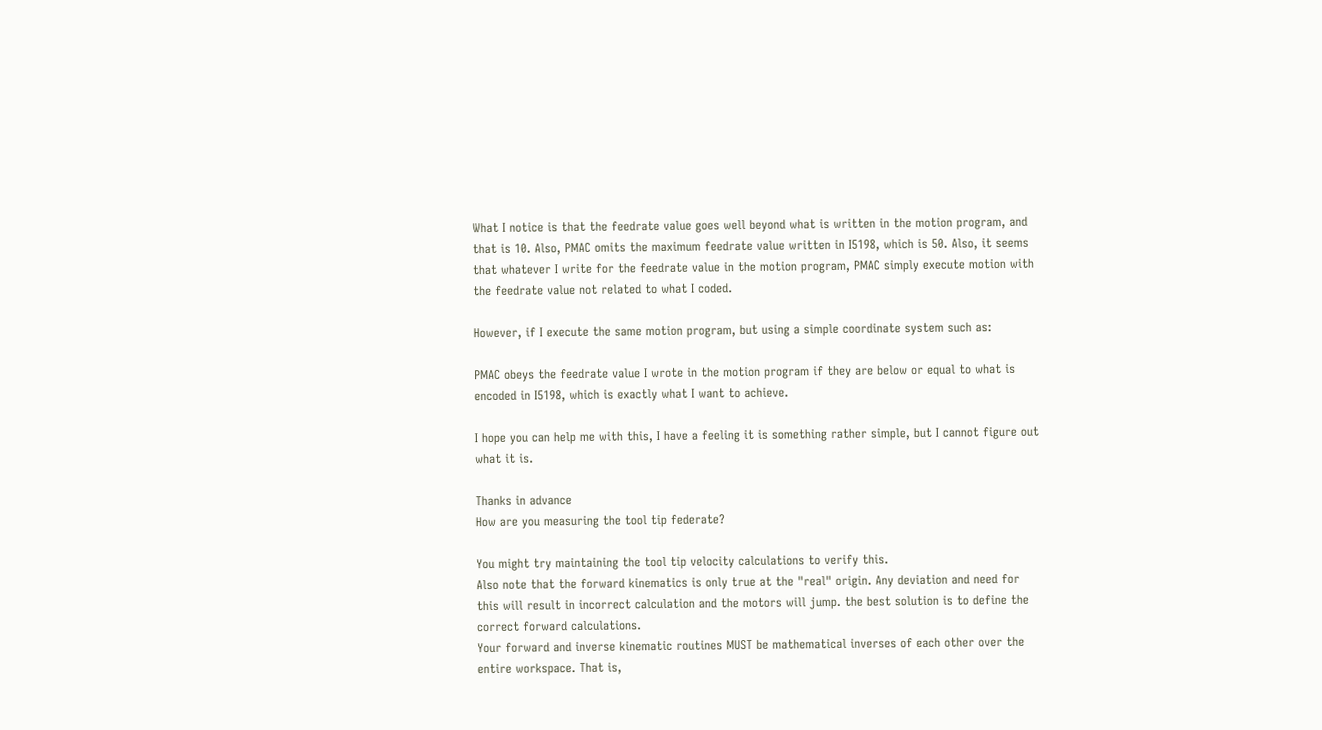What I notice is that the feedrate value goes well beyond what is written in the motion program, and that is 10. Also, PMAC omits the maximum feedrate value written in I5198, which is 50. Also, it seems that whatever I write for the feedrate value in the motion program, PMAC simply execute motion with the feedrate value not related to what I coded.

However, if I execute the same motion program, but using a simple coordinate system such as:

PMAC obeys the feedrate value I wrote in the motion program if they are below or equal to what is encoded in I5198, which is exactly what I want to achieve.

I hope you can help me with this, I have a feeling it is something rather simple, but I cannot figure out what it is.

Thanks in advance
How are you measuring the tool tip federate?

You might try maintaining the tool tip velocity calculations to verify this.
Also note that the forward kinematics is only true at the "real" origin. Any deviation and need for this will result in incorrect calculation and the motors will jump. the best solution is to define the correct forward calculations.
Your forward and inverse kinematic routines MUST be mathematical inverses of each other over the entire workspace. That is,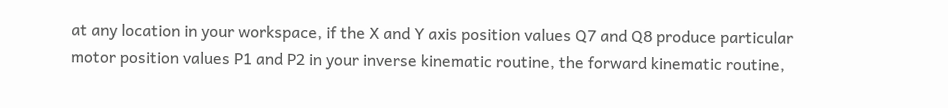at any location in your workspace, if the X and Y axis position values Q7 and Q8 produce particular motor position values P1 and P2 in your inverse kinematic routine, the forward kinematic routine,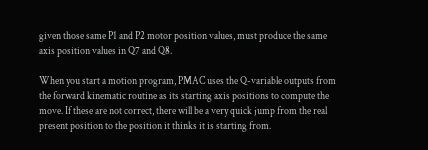given those same P1 and P2 motor position values, must produce the same axis position values in Q7 and Q8.

When you start a motion program, PMAC uses the Q-variable outputs from the forward kinematic routine as its starting axis positions to compute the move. If these are not correct, there will be a very quick jump from the real present position to the position it thinks it is starting from.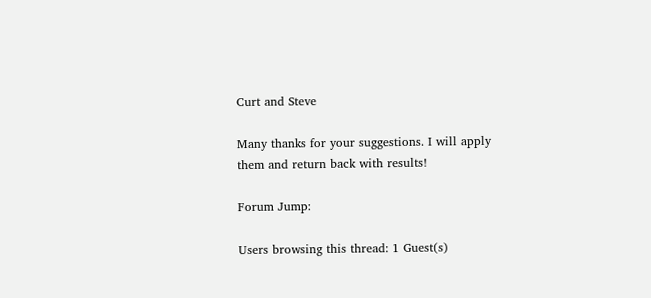Curt and Steve

Many thanks for your suggestions. I will apply them and return back with results!

Forum Jump:

Users browsing this thread: 1 Guest(s)